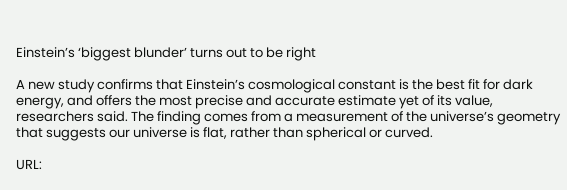Einstein’s ‘biggest blunder’ turns out to be right

A new study confirms that Einstein’s cosmological constant is the best fit for dark energy, and offers the most precise and accurate estimate yet of its value, researchers said. The finding comes from a measurement of the universe’s geometry that suggests our universe is flat, rather than spherical or curved.

URL: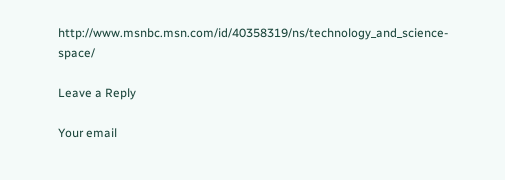http://www.msnbc.msn.com/id/40358319/ns/technology_and_science-space/

Leave a Reply

Your email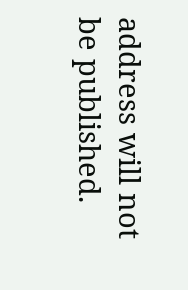address will not be published.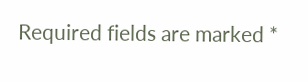Required fields are marked *